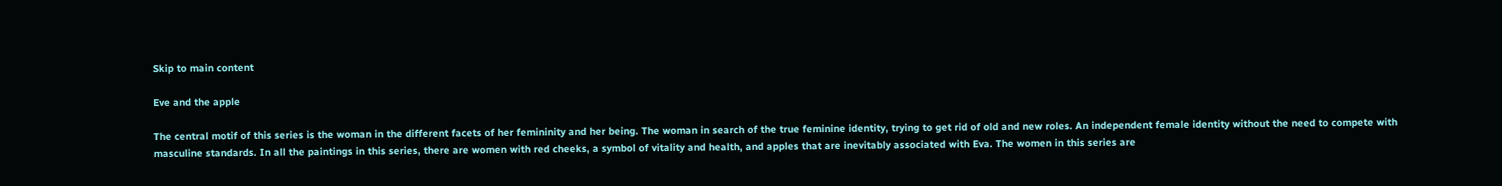Skip to main content

Eve and the apple

The central motif of this series is the woman in the different facets of her femininity and her being. The woman in search of the true feminine identity, trying to get rid of old and new roles. An independent female identity without the need to compete with masculine standards. In all the paintings in this series, there are women with red cheeks, a symbol of vitality and health, and apples that are inevitably associated with Eva. The women in this series are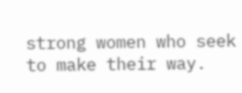strong women who seek to make their way.